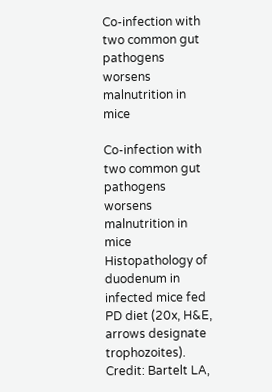Co-infection with two common gut pathogens worsens malnutrition in mice

Co-infection with two common gut pathogens worsens malnutrition in mice
Histopathology of duodenum in infected mice fed PD diet (20x, H&E, arrows designate trophozoites). Credit: Bartelt LA,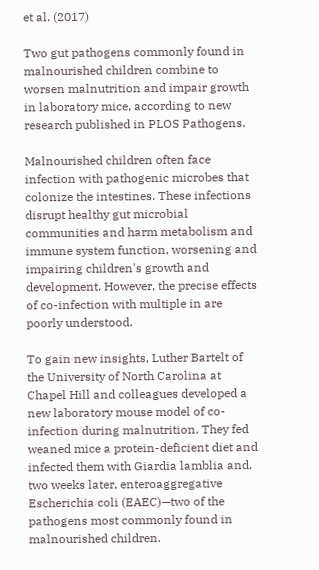et al. (2017)

Two gut pathogens commonly found in malnourished children combine to worsen malnutrition and impair growth in laboratory mice, according to new research published in PLOS Pathogens.

Malnourished children often face infection with pathogenic microbes that colonize the intestines. These infections disrupt healthy gut microbial communities and harm metabolism and immune system function, worsening and impairing children's growth and development. However, the precise effects of co-infection with multiple in are poorly understood.

To gain new insights, Luther Bartelt of the University of North Carolina at Chapel Hill and colleagues developed a new laboratory mouse model of co-infection during malnutrition. They fed weaned mice a protein-deficient diet and infected them with Giardia lamblia and, two weeks later, enteroaggregative Escherichia coli (EAEC)—two of the pathogens most commonly found in malnourished children.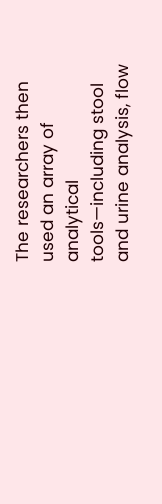The researchers then used an array of analytical tools—including stool and urine analysis, flow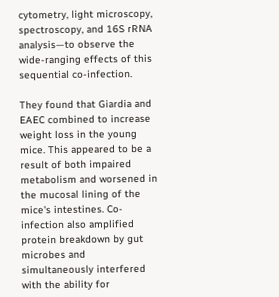cytometry, light microscopy, spectroscopy, and 16S rRNA analysis—to observe the wide-ranging effects of this sequential co-infection.

They found that Giardia and EAEC combined to increase weight loss in the young mice. This appeared to be a result of both impaired metabolism and worsened in the mucosal lining of the mice's intestines. Co-infection also amplified protein breakdown by gut microbes and simultaneously interfered with the ability for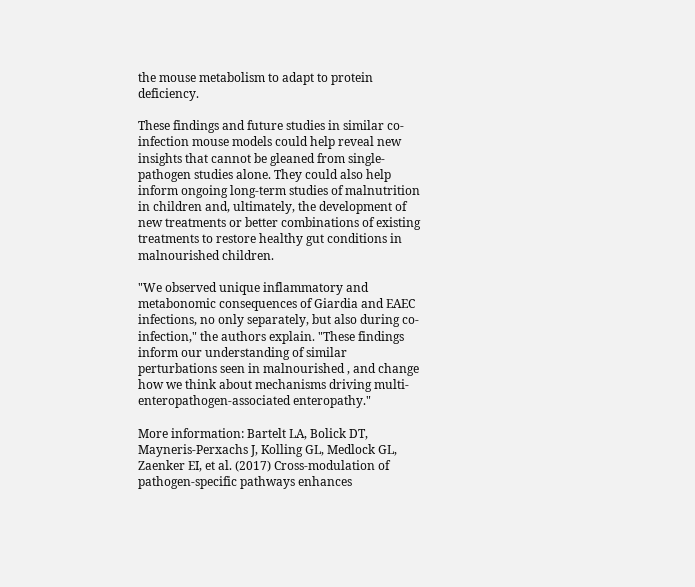the mouse metabolism to adapt to protein deficiency.

These findings and future studies in similar co-infection mouse models could help reveal new insights that cannot be gleaned from single-pathogen studies alone. They could also help inform ongoing long-term studies of malnutrition in children and, ultimately, the development of new treatments or better combinations of existing treatments to restore healthy gut conditions in malnourished children.

"We observed unique inflammatory and metabonomic consequences of Giardia and EAEC infections, no only separately, but also during co-infection," the authors explain. "These findings inform our understanding of similar perturbations seen in malnourished , and change how we think about mechanisms driving multi-enteropathogen-associated enteropathy."

More information: Bartelt LA, Bolick DT, Mayneris-Perxachs J, Kolling GL, Medlock GL, Zaenker EI, et al. (2017) Cross-modulation of pathogen-specific pathways enhances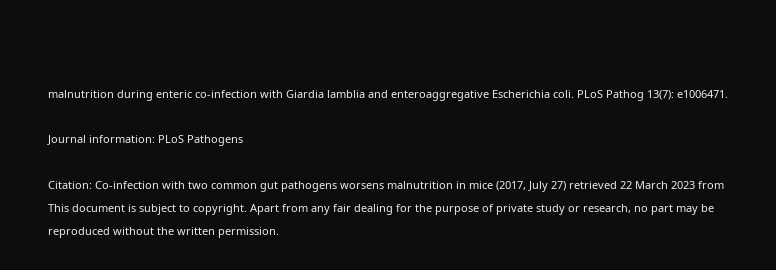malnutrition during enteric co-infection with Giardia lamblia and enteroaggregative Escherichia coli. PLoS Pathog 13(7): e1006471.

Journal information: PLoS Pathogens

Citation: Co-infection with two common gut pathogens worsens malnutrition in mice (2017, July 27) retrieved 22 March 2023 from
This document is subject to copyright. Apart from any fair dealing for the purpose of private study or research, no part may be reproduced without the written permission.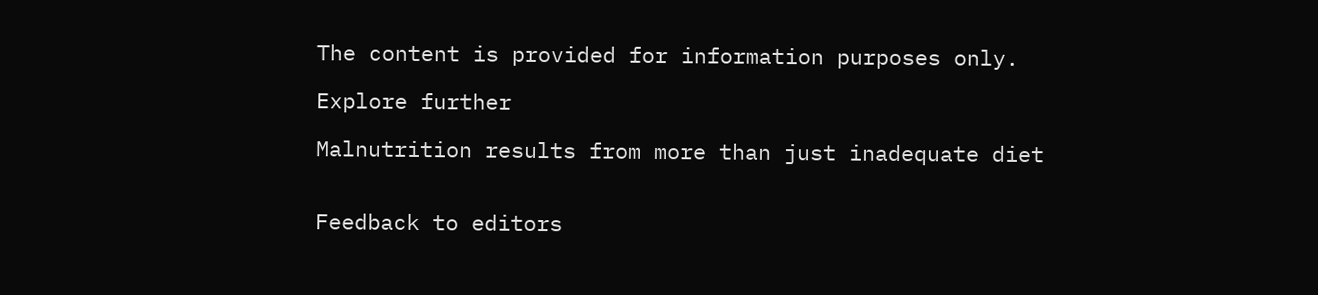The content is provided for information purposes only.

Explore further

Malnutrition results from more than just inadequate diet


Feedback to editors